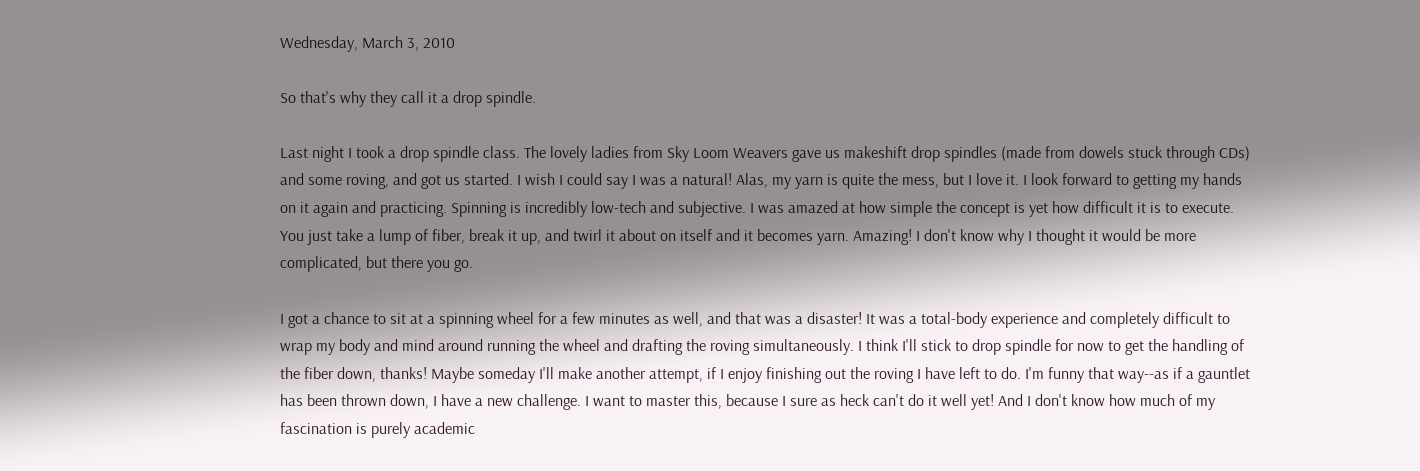Wednesday, March 3, 2010

So that's why they call it a drop spindle.

Last night I took a drop spindle class. The lovely ladies from Sky Loom Weavers gave us makeshift drop spindles (made from dowels stuck through CDs) and some roving, and got us started. I wish I could say I was a natural! Alas, my yarn is quite the mess, but I love it. I look forward to getting my hands on it again and practicing. Spinning is incredibly low-tech and subjective. I was amazed at how simple the concept is yet how difficult it is to execute. You just take a lump of fiber, break it up, and twirl it about on itself and it becomes yarn. Amazing! I don't know why I thought it would be more complicated, but there you go.

I got a chance to sit at a spinning wheel for a few minutes as well, and that was a disaster! It was a total-body experience and completely difficult to wrap my body and mind around running the wheel and drafting the roving simultaneously. I think I'll stick to drop spindle for now to get the handling of the fiber down, thanks! Maybe someday I'll make another attempt, if I enjoy finishing out the roving I have left to do. I'm funny that way--as if a gauntlet has been thrown down, I have a new challenge. I want to master this, because I sure as heck can't do it well yet! And I don't know how much of my fascination is purely academic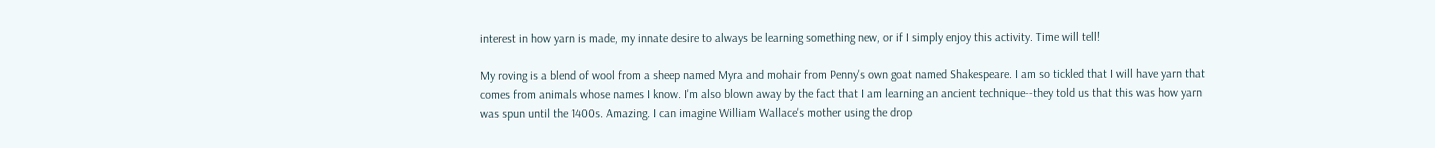interest in how yarn is made, my innate desire to always be learning something new, or if I simply enjoy this activity. Time will tell!

My roving is a blend of wool from a sheep named Myra and mohair from Penny's own goat named Shakespeare. I am so tickled that I will have yarn that comes from animals whose names I know. I'm also blown away by the fact that I am learning an ancient technique--they told us that this was how yarn was spun until the 1400s. Amazing. I can imagine William Wallace's mother using the drop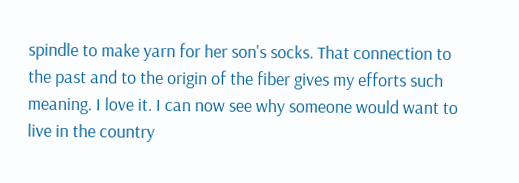spindle to make yarn for her son's socks. That connection to the past and to the origin of the fiber gives my efforts such meaning. I love it. I can now see why someone would want to live in the country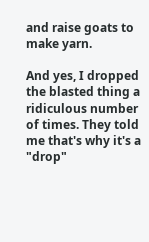and raise goats to make yarn.

And yes, I dropped the blasted thing a ridiculous number of times. They told me that's why it's a "drop"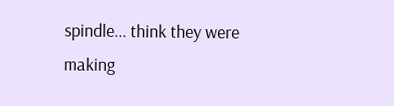spindle... think they were making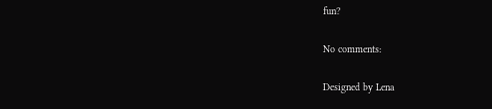fun?

No comments:

Designed by Lena